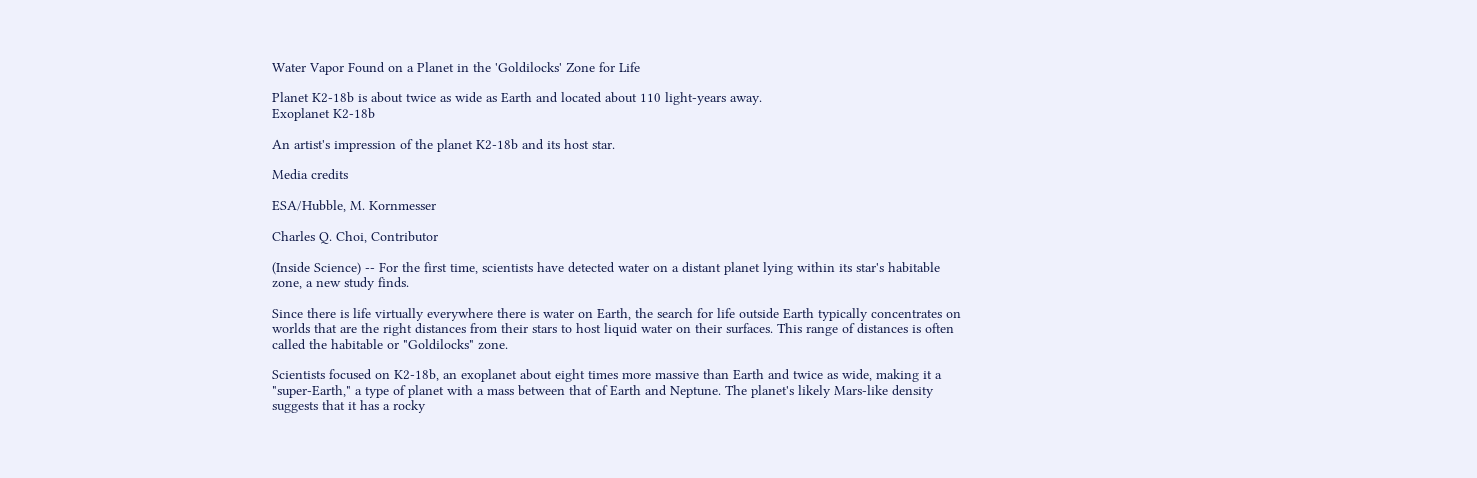Water Vapor Found on a Planet in the 'Goldilocks' Zone for Life

Planet K2-18b is about twice as wide as Earth and located about 110 light-years away.
Exoplanet K2-18b

An artist's impression of the planet K2-18b and its host star.

Media credits

ESA/Hubble, M. Kornmesser

Charles Q. Choi, Contributor

(Inside Science) -- For the first time, scientists have detected water on a distant planet lying within its star's habitable zone, a new study finds.

Since there is life virtually everywhere there is water on Earth, the search for life outside Earth typically concentrates on worlds that are the right distances from their stars to host liquid water on their surfaces. This range of distances is often called the habitable or "Goldilocks" zone.

Scientists focused on K2-18b, an exoplanet about eight times more massive than Earth and twice as wide, making it a "super-Earth," a type of planet with a mass between that of Earth and Neptune. The planet's likely Mars-like density suggests that it has a rocky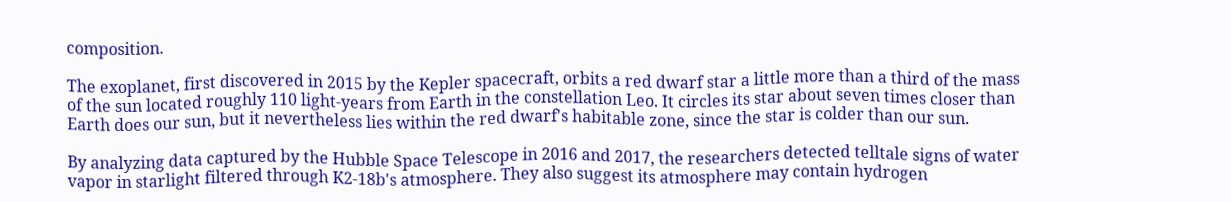composition.

The exoplanet, first discovered in 2015 by the Kepler spacecraft, orbits a red dwarf star a little more than a third of the mass of the sun located roughly 110 light-years from Earth in the constellation Leo. It circles its star about seven times closer than Earth does our sun, but it nevertheless lies within the red dwarf's habitable zone, since the star is colder than our sun.

By analyzing data captured by the Hubble Space Telescope in 2016 and 2017, the researchers detected telltale signs of water vapor in starlight filtered through K2-18b's atmosphere. They also suggest its atmosphere may contain hydrogen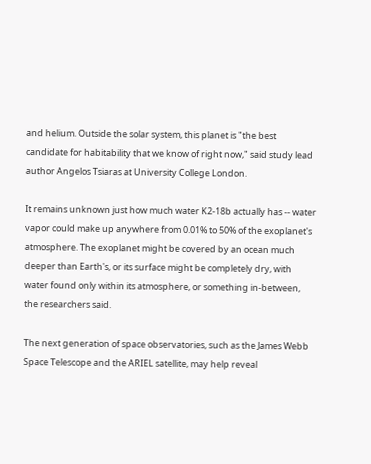and helium. Outside the solar system, this planet is "the best candidate for habitability that we know of right now," said study lead author Angelos Tsiaras at University College London.

It remains unknown just how much water K2-18b actually has -- water vapor could make up anywhere from 0.01% to 50% of the exoplanet's atmosphere. The exoplanet might be covered by an ocean much deeper than Earth's, or its surface might be completely dry, with water found only within its atmosphere, or something in-between, the researchers said.

The next generation of space observatories, such as the James Webb Space Telescope and the ARIEL satellite, may help reveal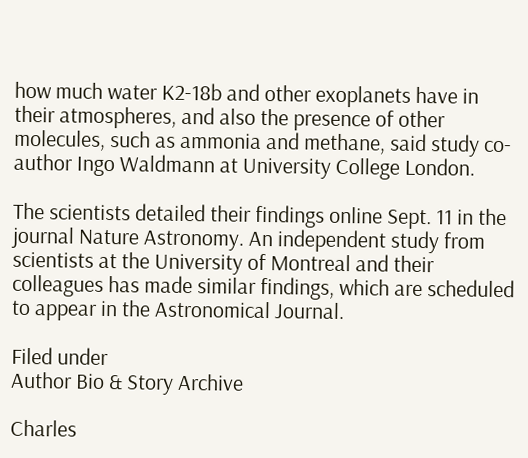how much water K2-18b and other exoplanets have in their atmospheres, and also the presence of other molecules, such as ammonia and methane, said study co-author Ingo Waldmann at University College London.

The scientists detailed their findings online Sept. 11 in the journal Nature Astronomy. An independent study from scientists at the University of Montreal and their colleagues has made similar findings, which are scheduled to appear in the Astronomical Journal.

Filed under
Author Bio & Story Archive

Charles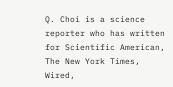Q. Choi is a science reporter who has written for Scientific American, The New York Times, Wired,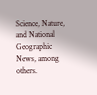Science, Nature, and National Geographic News, among others.